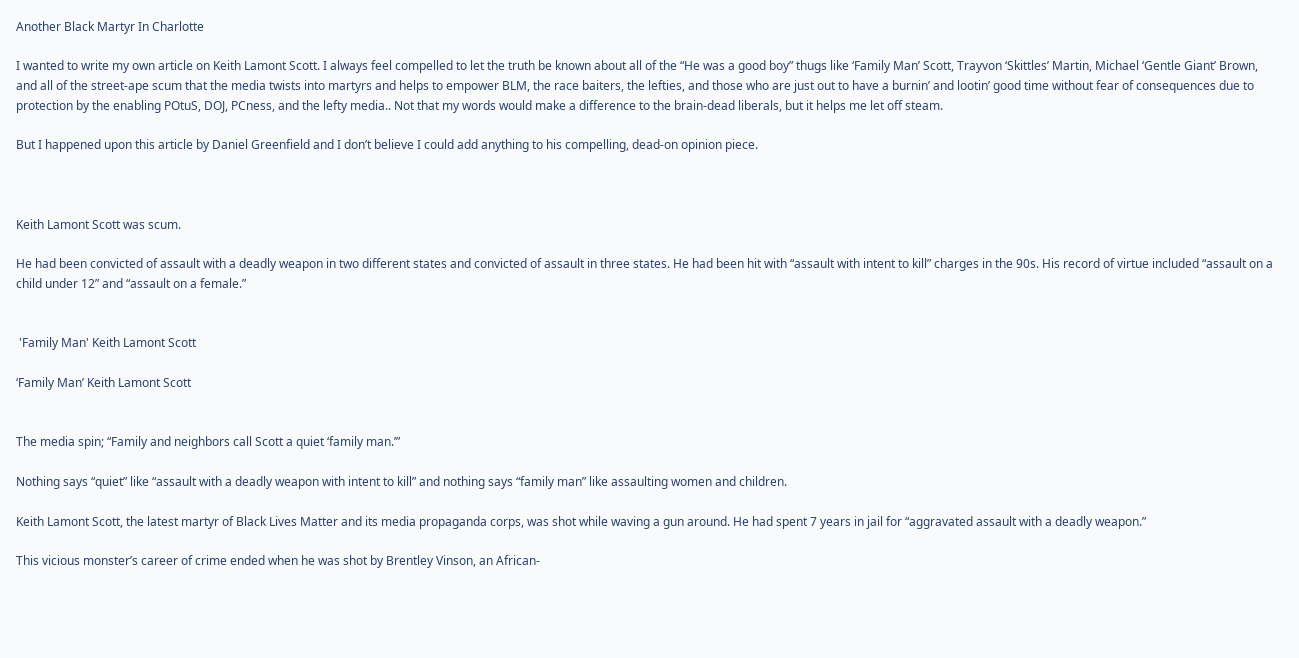Another Black Martyr In Charlotte

I wanted to write my own article on Keith Lamont Scott. I always feel compelled to let the truth be known about all of the “He was a good boy” thugs like ‘Family Man’ Scott, Trayvon ‘Skittles’ Martin, Michael ‘Gentle Giant’ Brown, and all of the street-ape scum that the media twists into martyrs and helps to empower BLM, the race baiters, the lefties, and those who are just out to have a burnin’ and lootin’ good time without fear of consequences due to protection by the enabling POtuS, DOJ, PCness, and the lefty media.. Not that my words would make a difference to the brain-dead liberals, but it helps me let off steam.

But I happened upon this article by Daniel Greenfield and I don’t believe I could add anything to his compelling, dead-on opinion piece.



Keith Lamont Scott was scum.

He had been convicted of assault with a deadly weapon in two different states and convicted of assault in three states. He had been hit with “assault with intent to kill” charges in the 90s. His record of virtue included “assault on a child under 12” and “assault on a female.”


 'Family Man' Keith Lamont Scott

‘Family Man’ Keith Lamont Scott


The media spin; “Family and neighbors call Scott a quiet ‘family man.’”

Nothing says “quiet” like “assault with a deadly weapon with intent to kill” and nothing says “family man” like assaulting women and children.

Keith Lamont Scott, the latest martyr of Black Lives Matter and its media propaganda corps, was shot while waving a gun around. He had spent 7 years in jail for “aggravated assault with a deadly weapon.”

This vicious monster’s career of crime ended when he was shot by Brentley Vinson, an African-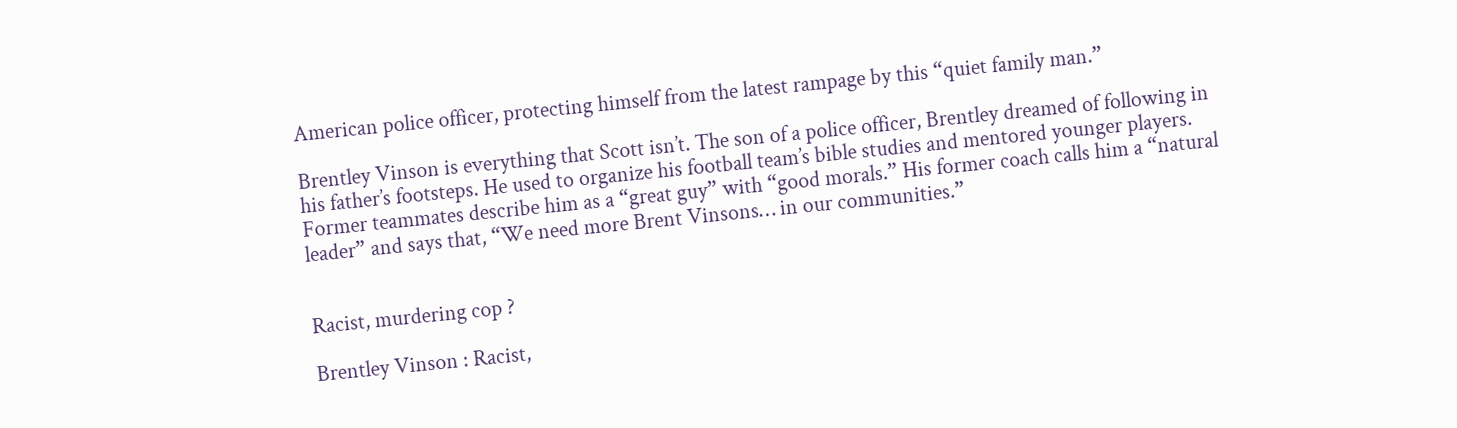American police officer, protecting himself from the latest rampage by this “quiet family man.”

Brentley Vinson is everything that Scott isn’t. The son of a police officer, Brentley dreamed of following in his father’s footsteps. He used to organize his football team’s bible studies and mentored younger players. Former teammates describe him as a “great guy” with “good morals.” His former coach calls him a “natural leader” and says that, “We need more Brent Vinsons… in our communities.”


Racist, murdering cop ?

Brentley Vinson : Racist,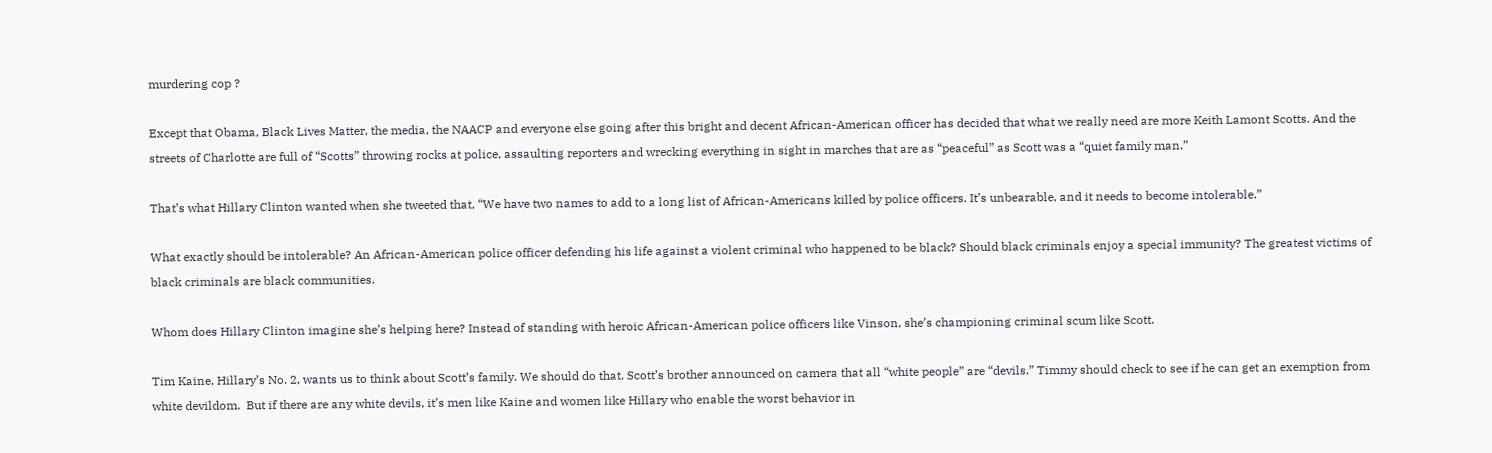murdering cop ?

Except that Obama, Black Lives Matter, the media, the NAACP and everyone else going after this bright and decent African-American officer has decided that what we really need are more Keith Lamont Scotts. And the streets of Charlotte are full of “Scotts” throwing rocks at police, assaulting reporters and wrecking everything in sight in marches that are as “peaceful” as Scott was a “quiet family man.”

That’s what Hillary Clinton wanted when she tweeted that, “We have two names to add to a long list of African-Americans killed by police officers. It’s unbearable, and it needs to become intolerable.”

What exactly should be intolerable? An African-American police officer defending his life against a violent criminal who happened to be black? Should black criminals enjoy a special immunity? The greatest victims of black criminals are black communities.

Whom does Hillary Clinton imagine she’s helping here? Instead of standing with heroic African-American police officers like Vinson, she’s championing criminal scum like Scott.

Tim Kaine, Hillary’s No. 2, wants us to think about Scott’s family. We should do that. Scott’s brother announced on camera that all “white people” are “devils.” Timmy should check to see if he can get an exemption from white devildom.  But if there are any white devils, it’s men like Kaine and women like Hillary who enable the worst behavior in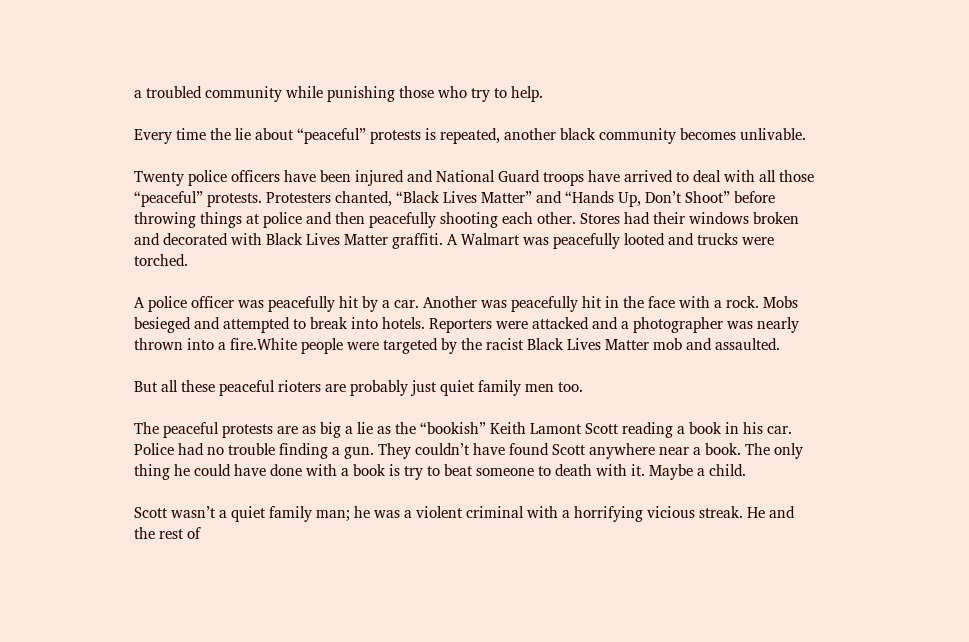a troubled community while punishing those who try to help.

Every time the lie about “peaceful” protests is repeated, another black community becomes unlivable.

Twenty police officers have been injured and National Guard troops have arrived to deal with all those “peaceful” protests. Protesters chanted, “Black Lives Matter” and “Hands Up, Don’t Shoot” before throwing things at police and then peacefully shooting each other. Stores had their windows broken and decorated with Black Lives Matter graffiti. A Walmart was peacefully looted and trucks were torched.

A police officer was peacefully hit by a car. Another was peacefully hit in the face with a rock. Mobs besieged and attempted to break into hotels. Reporters were attacked and a photographer was nearly thrown into a fire.White people were targeted by the racist Black Lives Matter mob and assaulted.

But all these peaceful rioters are probably just quiet family men too.

The peaceful protests are as big a lie as the “bookish” Keith Lamont Scott reading a book in his car. Police had no trouble finding a gun. They couldn’t have found Scott anywhere near a book. The only thing he could have done with a book is try to beat someone to death with it. Maybe a child.

Scott wasn’t a quiet family man; he was a violent criminal with a horrifying vicious streak. He and the rest of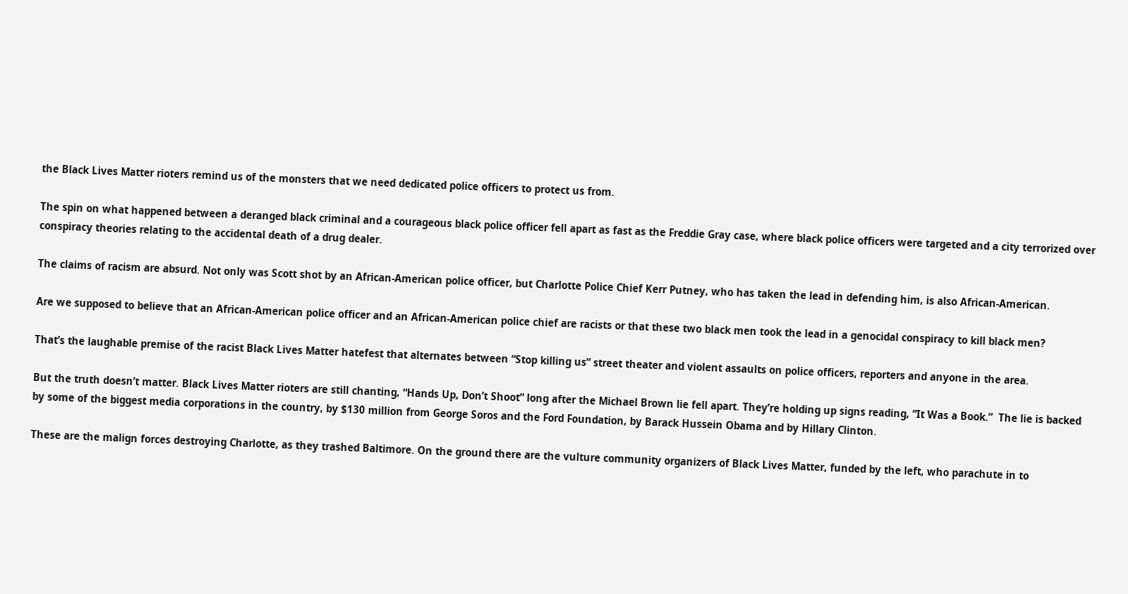the Black Lives Matter rioters remind us of the monsters that we need dedicated police officers to protect us from.

The spin on what happened between a deranged black criminal and a courageous black police officer fell apart as fast as the Freddie Gray case, where black police officers were targeted and a city terrorized over conspiracy theories relating to the accidental death of a drug dealer.

The claims of racism are absurd. Not only was Scott shot by an African-American police officer, but Charlotte Police Chief Kerr Putney, who has taken the lead in defending him, is also African-American.

Are we supposed to believe that an African-American police officer and an African-American police chief are racists or that these two black men took the lead in a genocidal conspiracy to kill black men?

That’s the laughable premise of the racist Black Lives Matter hatefest that alternates between “Stop killing us” street theater and violent assaults on police officers, reporters and anyone in the area.

But the truth doesn’t matter. Black Lives Matter rioters are still chanting, “Hands Up, Don’t Shoot” long after the Michael Brown lie fell apart. They’re holding up signs reading, “It Was a Book.”  The lie is backed by some of the biggest media corporations in the country, by $130 million from George Soros and the Ford Foundation, by Barack Hussein Obama and by Hillary Clinton.

These are the malign forces destroying Charlotte, as they trashed Baltimore. On the ground there are the vulture community organizers of Black Lives Matter, funded by the left, who parachute in to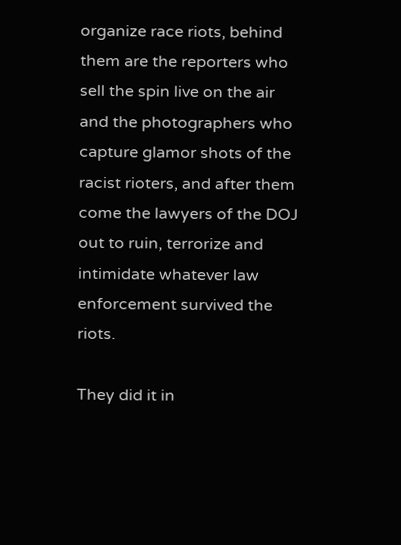organize race riots, behind them are the reporters who sell the spin live on the air and the photographers who capture glamor shots of the racist rioters, and after them come the lawyers of the DOJ out to ruin, terrorize and intimidate whatever law enforcement survived the riots.

They did it in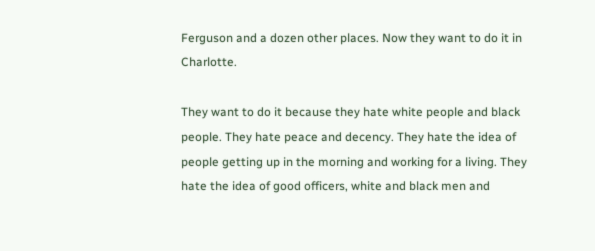Ferguson and a dozen other places. Now they want to do it in Charlotte.

They want to do it because they hate white people and black people. They hate peace and decency. They hate the idea of people getting up in the morning and working for a living. They hate the idea of good officers, white and black men and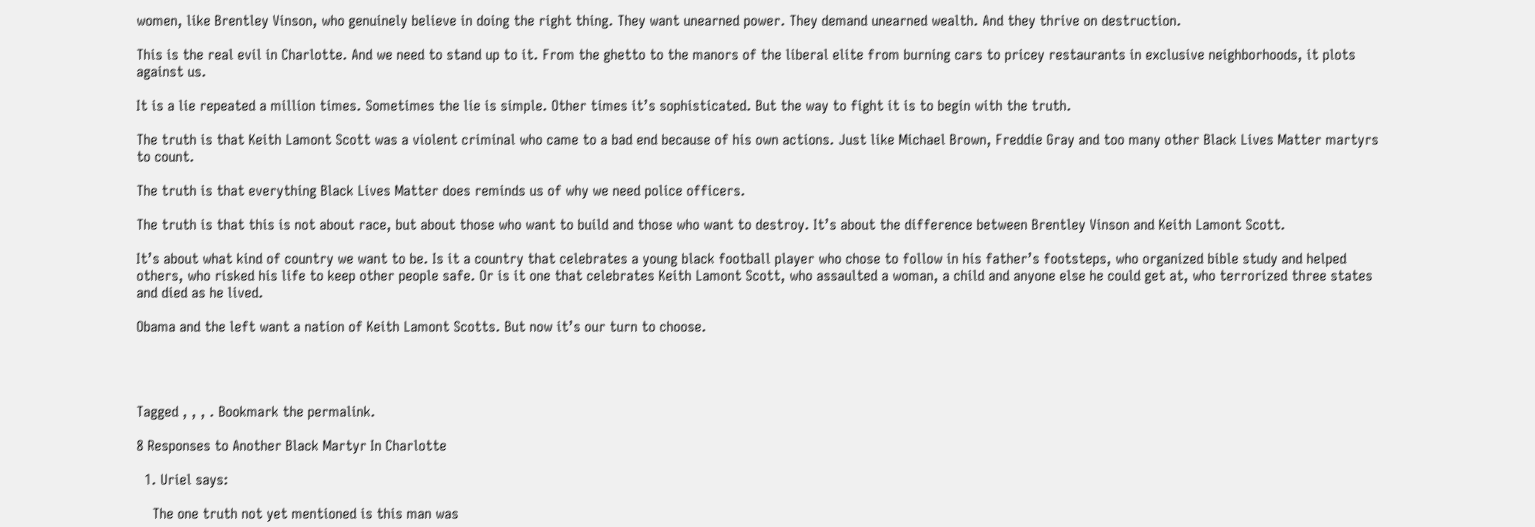women, like Brentley Vinson, who genuinely believe in doing the right thing. They want unearned power. They demand unearned wealth. And they thrive on destruction.

This is the real evil in Charlotte. And we need to stand up to it. From the ghetto to the manors of the liberal elite from burning cars to pricey restaurants in exclusive neighborhoods, it plots against us.

It is a lie repeated a million times. Sometimes the lie is simple. Other times it’s sophisticated. But the way to fight it is to begin with the truth.

The truth is that Keith Lamont Scott was a violent criminal who came to a bad end because of his own actions. Just like Michael Brown, Freddie Gray and too many other Black Lives Matter martyrs to count.

The truth is that everything Black Lives Matter does reminds us of why we need police officers.

The truth is that this is not about race, but about those who want to build and those who want to destroy. It’s about the difference between Brentley Vinson and Keith Lamont Scott.

It’s about what kind of country we want to be. Is it a country that celebrates a young black football player who chose to follow in his father’s footsteps, who organized bible study and helped others, who risked his life to keep other people safe. Or is it one that celebrates Keith Lamont Scott, who assaulted a woman, a child and anyone else he could get at, who terrorized three states and died as he lived.

Obama and the left want a nation of Keith Lamont Scotts. But now it’s our turn to choose.




Tagged , , , . Bookmark the permalink.

8 Responses to Another Black Martyr In Charlotte

  1. Uriel says:

    The one truth not yet mentioned is this man was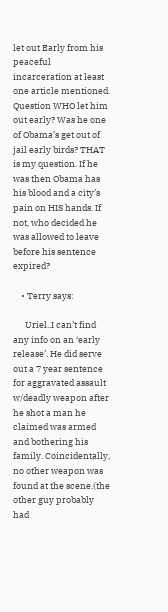let out Early from his peaceful incarceration at least one article mentioned. Question WHO let him out early? Was he one of Obama’s get out of jail early birds? THAT is my question. If he was then Obama has his blood and a city’s pain on HIS hands. If not, who decided he was allowed to leave before his sentence expired?

    • Terry says:

      Uriel..I can’t find any info on an ‘early release’. He did serve out a 7 year sentence for aggravated assault w/deadly weapon after he shot a man he claimed was armed and bothering his family. Coincidentally, no other weapon was found at the scene.(the other guy probably had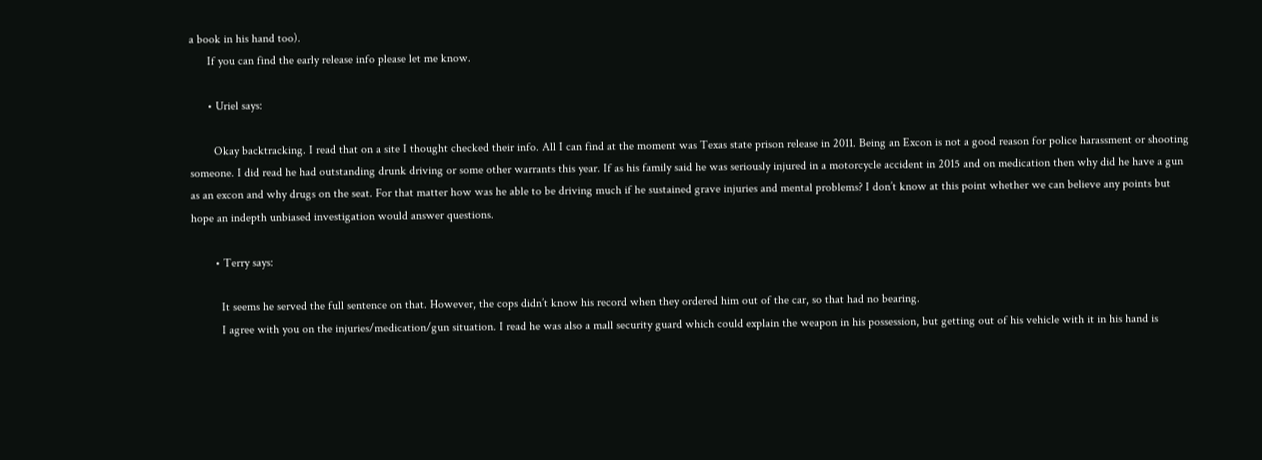a book in his hand too).
      If you can find the early release info please let me know.

      • Uriel says:

        Okay backtracking. I read that on a site I thought checked their info. All I can find at the moment was Texas state prison release in 2011. Being an Excon is not a good reason for police harassment or shooting someone. I did read he had outstanding drunk driving or some other warrants this year. If as his family said he was seriously injured in a motorcycle accident in 2015 and on medication then why did he have a gun as an excon and why drugs on the seat. For that matter how was he able to be driving much if he sustained grave injuries and mental problems? I don’t know at this point whether we can believe any points but hope an indepth unbiased investigation would answer questions.

        • Terry says:

          It seems he served the full sentence on that. However, the cops didn’t know his record when they ordered him out of the car, so that had no bearing.
          I agree with you on the injuries/medication/gun situation. I read he was also a mall security guard which could explain the weapon in his possession, but getting out of his vehicle with it in his hand is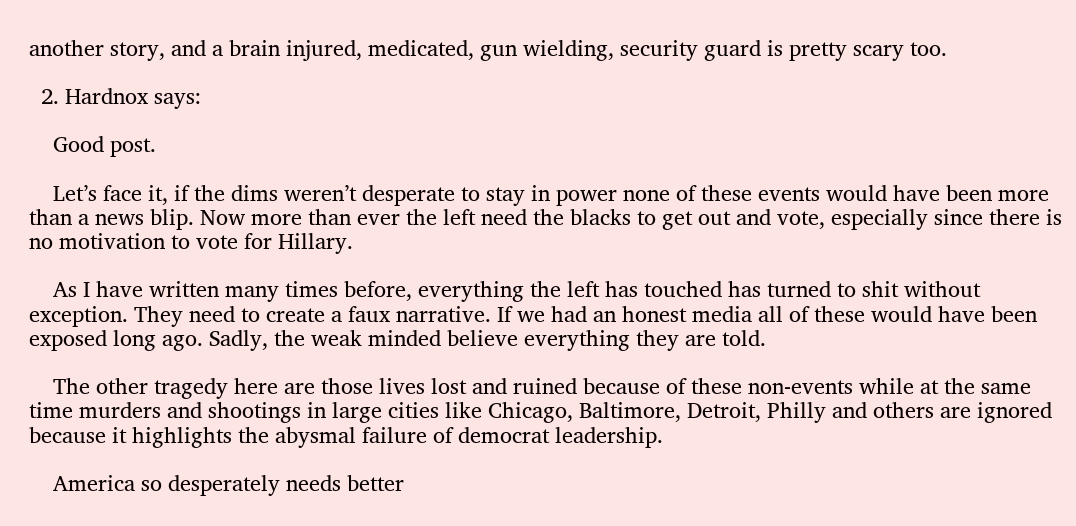another story, and a brain injured, medicated, gun wielding, security guard is pretty scary too.

  2. Hardnox says:

    Good post.

    Let’s face it, if the dims weren’t desperate to stay in power none of these events would have been more than a news blip. Now more than ever the left need the blacks to get out and vote, especially since there is no motivation to vote for Hillary.

    As I have written many times before, everything the left has touched has turned to shit without exception. They need to create a faux narrative. If we had an honest media all of these would have been exposed long ago. Sadly, the weak minded believe everything they are told.

    The other tragedy here are those lives lost and ruined because of these non-events while at the same time murders and shootings in large cities like Chicago, Baltimore, Detroit, Philly and others are ignored because it highlights the abysmal failure of democrat leadership.

    America so desperately needs better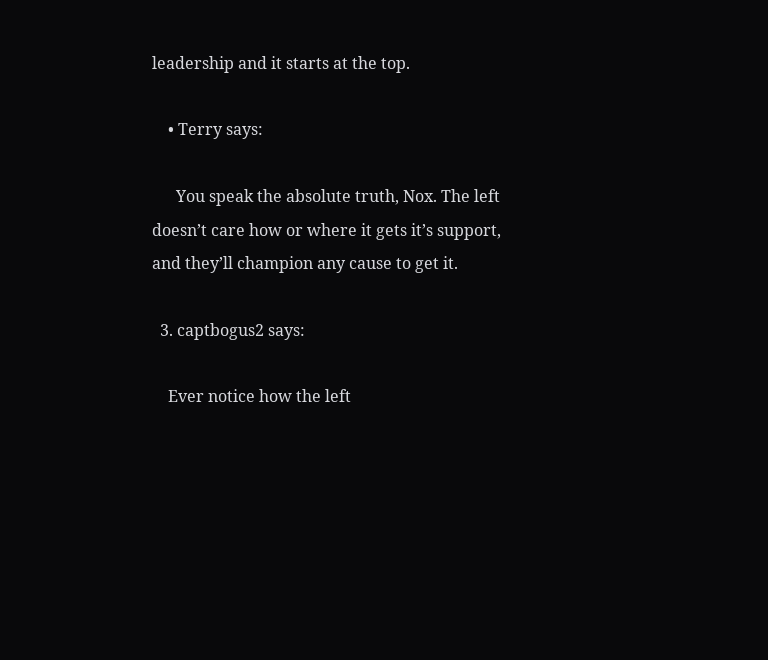leadership and it starts at the top.

    • Terry says:

      You speak the absolute truth, Nox. The left doesn’t care how or where it gets it’s support, and they’ll champion any cause to get it.

  3. captbogus2 says:

    Ever notice how the left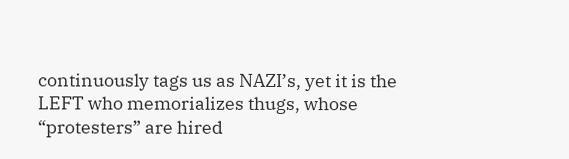continuously tags us as NAZI’s, yet it is the LEFT who memorializes thugs, whose “protesters” are hired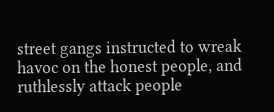street gangs instructed to wreak havoc on the honest people, and ruthlessly attack people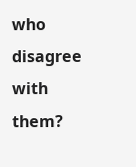who disagree with them?